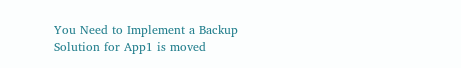You Need to Implement a Backup Solution for App1 is moved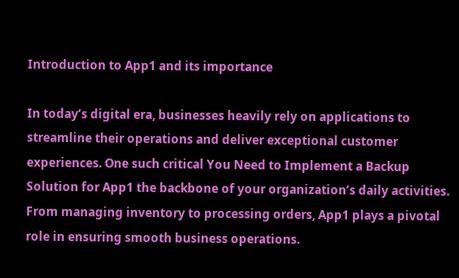Introduction to App1 and its importance

In today’s digital era, businesses heavily rely on applications to streamline their operations and deliver exceptional customer experiences. One such critical You Need to Implement a Backup Solution for App1 the backbone of your organization’s daily activities. From managing inventory to processing orders, App1 plays a pivotal role in ensuring smooth business operations.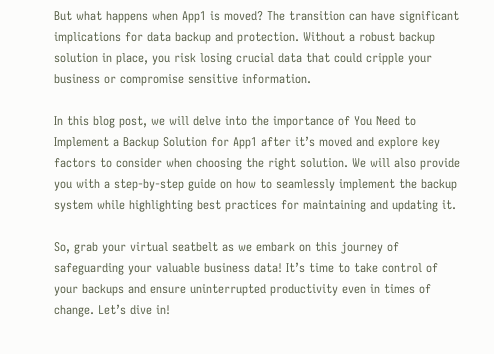But what happens when App1 is moved? The transition can have significant implications for data backup and protection. Without a robust backup solution in place, you risk losing crucial data that could cripple your business or compromise sensitive information.

In this blog post, we will delve into the importance of You Need to Implement a Backup Solution for App1 after it’s moved and explore key factors to consider when choosing the right solution. We will also provide you with a step-by-step guide on how to seamlessly implement the backup system while highlighting best practices for maintaining and updating it.

So, grab your virtual seatbelt as we embark on this journey of safeguarding your valuable business data! It’s time to take control of your backups and ensure uninterrupted productivity even in times of change. Let’s dive in!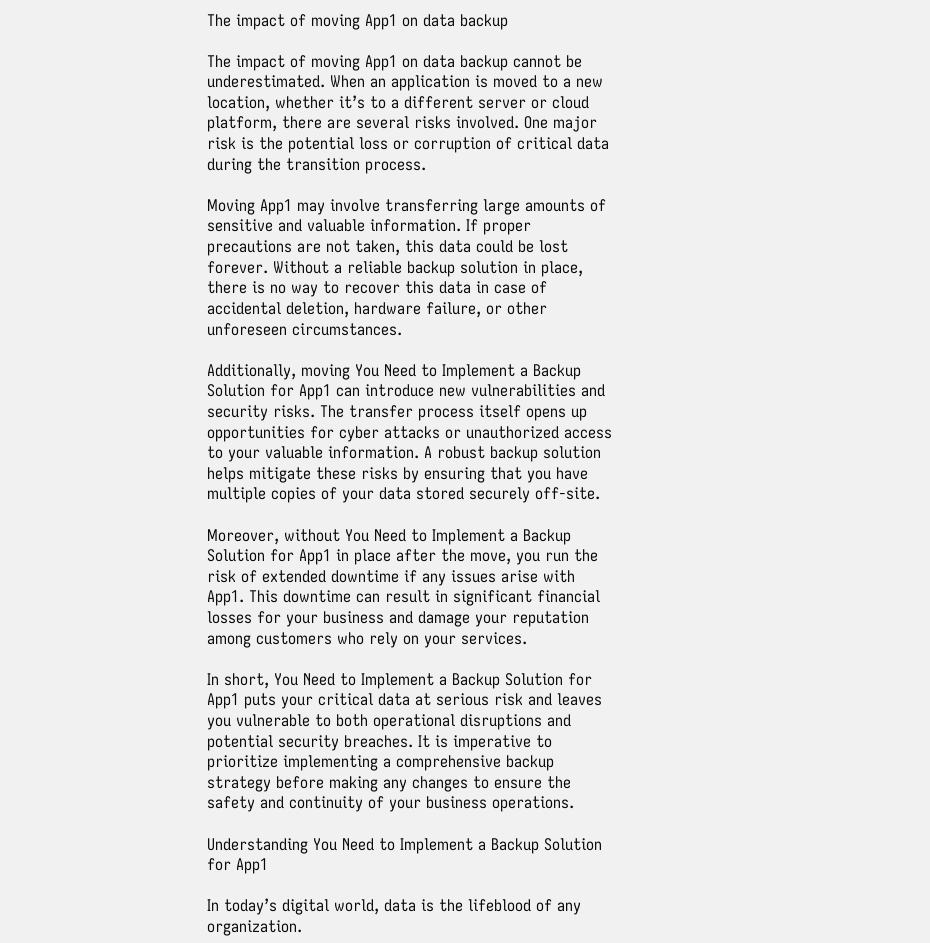The impact of moving App1 on data backup

The impact of moving App1 on data backup cannot be underestimated. When an application is moved to a new location, whether it’s to a different server or cloud platform, there are several risks involved. One major risk is the potential loss or corruption of critical data during the transition process.

Moving App1 may involve transferring large amounts of sensitive and valuable information. If proper precautions are not taken, this data could be lost forever. Without a reliable backup solution in place, there is no way to recover this data in case of accidental deletion, hardware failure, or other unforeseen circumstances.

Additionally, moving You Need to Implement a Backup Solution for App1 can introduce new vulnerabilities and security risks. The transfer process itself opens up opportunities for cyber attacks or unauthorized access to your valuable information. A robust backup solution helps mitigate these risks by ensuring that you have multiple copies of your data stored securely off-site.

Moreover, without You Need to Implement a Backup Solution for App1 in place after the move, you run the risk of extended downtime if any issues arise with App1. This downtime can result in significant financial losses for your business and damage your reputation among customers who rely on your services.

In short, You Need to Implement a Backup Solution for App1 puts your critical data at serious risk and leaves you vulnerable to both operational disruptions and potential security breaches. It is imperative to prioritize implementing a comprehensive backup strategy before making any changes to ensure the safety and continuity of your business operations.

Understanding You Need to Implement a Backup Solution for App1

In today’s digital world, data is the lifeblood of any organization.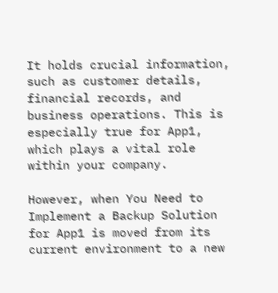It holds crucial information, such as customer details, financial records, and business operations. This is especially true for App1, which plays a vital role within your company.

However, when You Need to Implement a Backup Solution for App1 is moved from its current environment to a new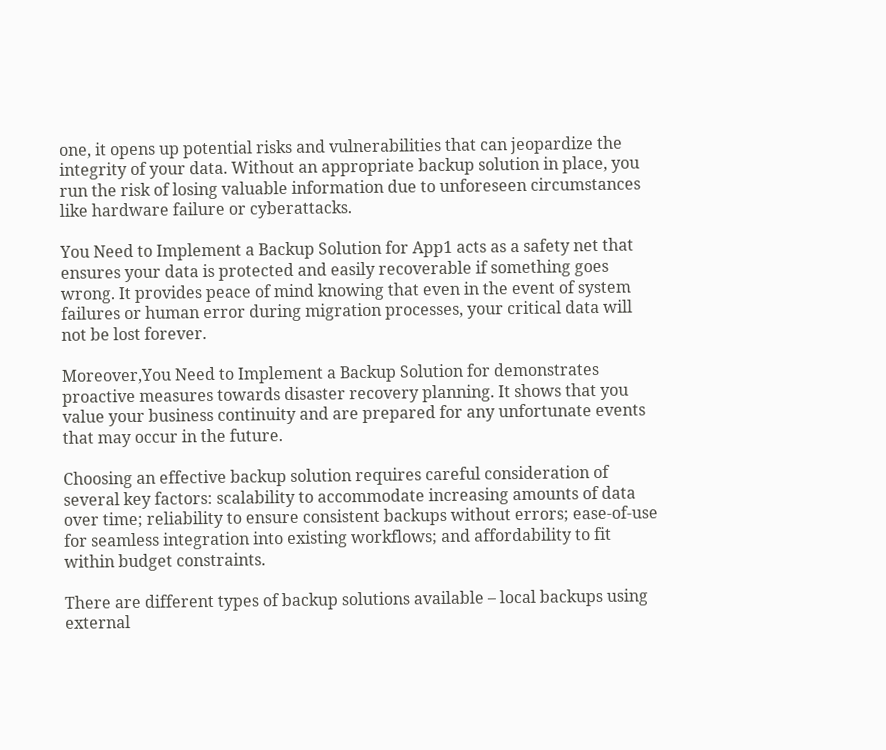one, it opens up potential risks and vulnerabilities that can jeopardize the integrity of your data. Without an appropriate backup solution in place, you run the risk of losing valuable information due to unforeseen circumstances like hardware failure or cyberattacks.

You Need to Implement a Backup Solution for App1 acts as a safety net that ensures your data is protected and easily recoverable if something goes wrong. It provides peace of mind knowing that even in the event of system failures or human error during migration processes, your critical data will not be lost forever.

Moreover,You Need to Implement a Backup Solution for demonstrates proactive measures towards disaster recovery planning. It shows that you value your business continuity and are prepared for any unfortunate events that may occur in the future.

Choosing an effective backup solution requires careful consideration of several key factors: scalability to accommodate increasing amounts of data over time; reliability to ensure consistent backups without errors; ease-of-use for seamless integration into existing workflows; and affordability to fit within budget constraints.

There are different types of backup solutions available – local backups using external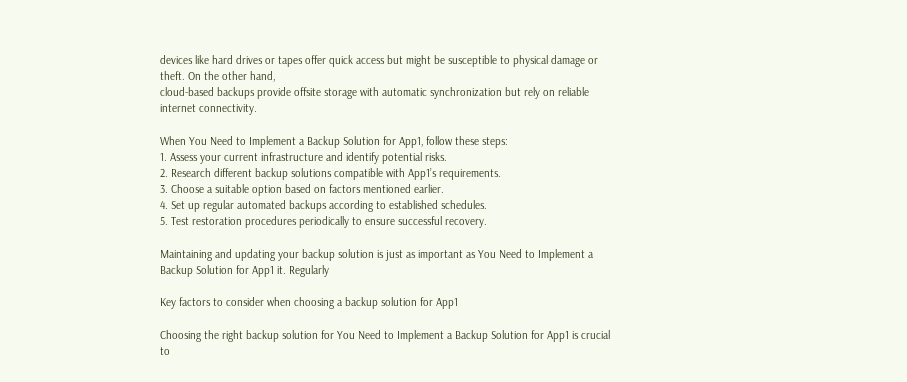devices like hard drives or tapes offer quick access but might be susceptible to physical damage or theft. On the other hand,
cloud-based backups provide offsite storage with automatic synchronization but rely on reliable internet connectivity.

When You Need to Implement a Backup Solution for App1, follow these steps:
1. Assess your current infrastructure and identify potential risks.
2. Research different backup solutions compatible with App1’s requirements.
3. Choose a suitable option based on factors mentioned earlier.
4. Set up regular automated backups according to established schedules.
5. Test restoration procedures periodically to ensure successful recovery.

Maintaining and updating your backup solution is just as important as You Need to Implement a Backup Solution for App1 it. Regularly

Key factors to consider when choosing a backup solution for App1

Choosing the right backup solution for You Need to Implement a Backup Solution for App1 is crucial to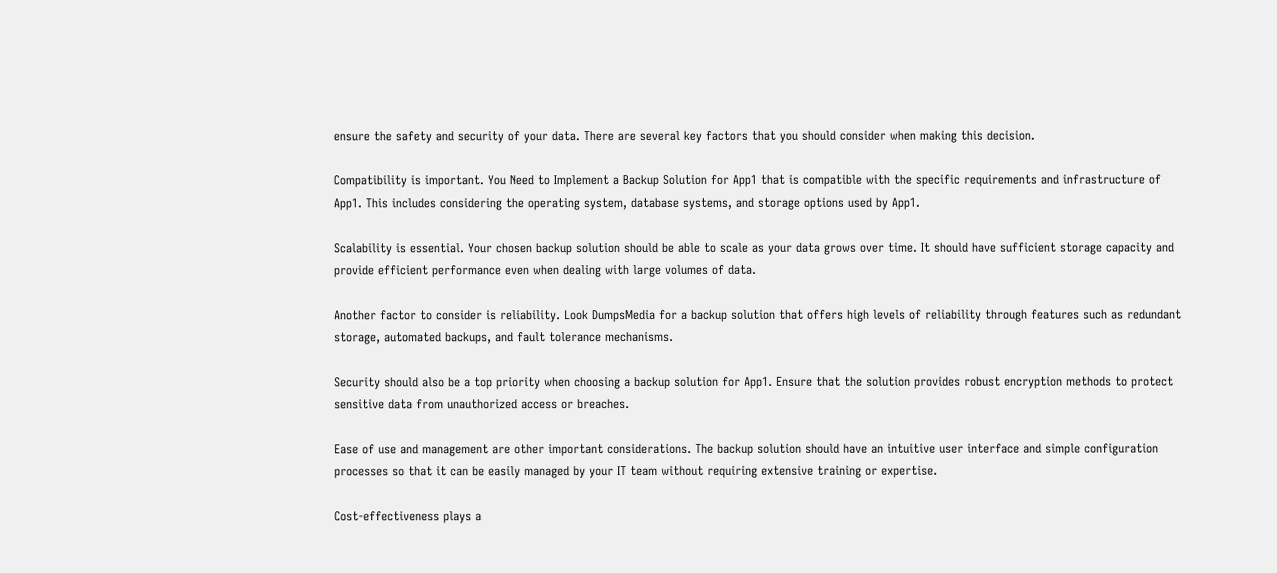ensure the safety and security of your data. There are several key factors that you should consider when making this decision.

Compatibility is important. You Need to Implement a Backup Solution for App1 that is compatible with the specific requirements and infrastructure of App1. This includes considering the operating system, database systems, and storage options used by App1.

Scalability is essential. Your chosen backup solution should be able to scale as your data grows over time. It should have sufficient storage capacity and provide efficient performance even when dealing with large volumes of data.

Another factor to consider is reliability. Look DumpsMedia for a backup solution that offers high levels of reliability through features such as redundant storage, automated backups, and fault tolerance mechanisms.

Security should also be a top priority when choosing a backup solution for App1. Ensure that the solution provides robust encryption methods to protect sensitive data from unauthorized access or breaches.

Ease of use and management are other important considerations. The backup solution should have an intuitive user interface and simple configuration processes so that it can be easily managed by your IT team without requiring extensive training or expertise.

Cost-effectiveness plays a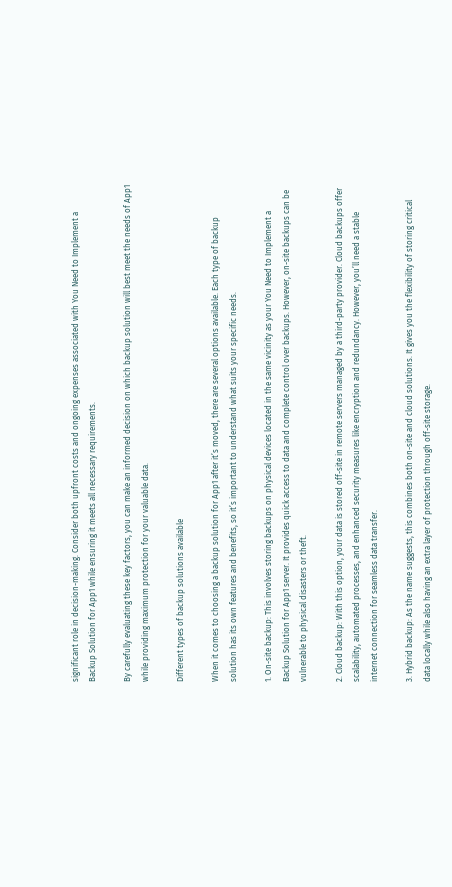significant role in decision-making. Consider both upfront costs and ongoing expenses associated with You Need to Implement a Backup Solution for App1 while ensuring it meets all necessary requirements.

By carefully evaluating these key factors, you can make an informed decision on which backup solution will best meet the needs of App1 while providing maximum protection for your valuable data.

Different types of backup solutions available

When it comes to choosing a backup solution for App1 after it’s moved, there are several options available. Each type of backup solution has its own features and benefits, so it’s important to understand what suits your specific needs.

1. On-site backup: This involves storing backups on physical devices located in the same vicinity as your You Need to Implement a Backup Solution for App1 server. It provides quick access to data and complete control over backups. However, on-site backups can be vulnerable to physical disasters or theft.

2. Cloud backup: With this option, your data is stored off-site in remote servers managed by a third-party provider. Cloud backups offer scalability, automated processes, and enhanced security measures like encryption and redundancy. However, you’ll need a stable internet connection for seamless data transfer.

3. Hybrid backup: As the name suggests, this combines both on-site and cloud solutions. It gives you the flexibility of storing critical data locally while also having an extra layer of protection through off-site storage.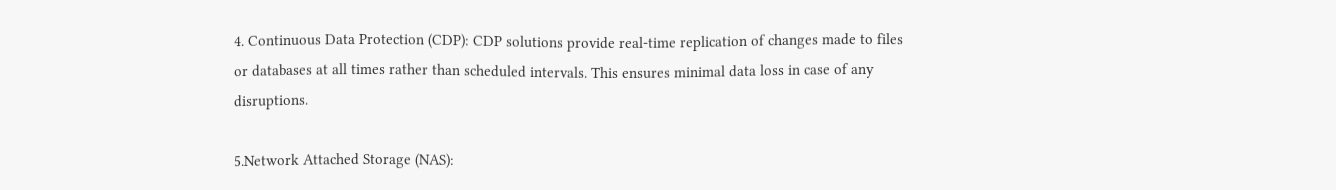4. Continuous Data Protection (CDP): CDP solutions provide real-time replication of changes made to files or databases at all times rather than scheduled intervals. This ensures minimal data loss in case of any disruptions.

5.Network Attached Storage (NAS):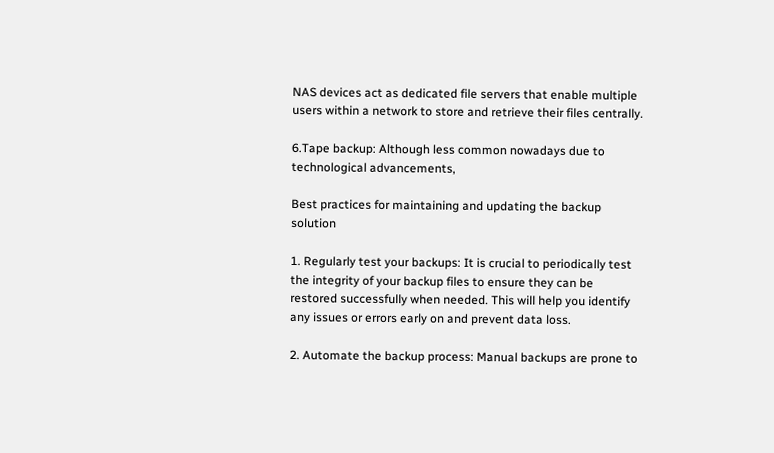NAS devices act as dedicated file servers that enable multiple users within a network to store and retrieve their files centrally.

6.Tape backup: Although less common nowadays due to technological advancements,

Best practices for maintaining and updating the backup solution

1. Regularly test your backups: It is crucial to periodically test the integrity of your backup files to ensure they can be restored successfully when needed. This will help you identify any issues or errors early on and prevent data loss.

2. Automate the backup process: Manual backups are prone to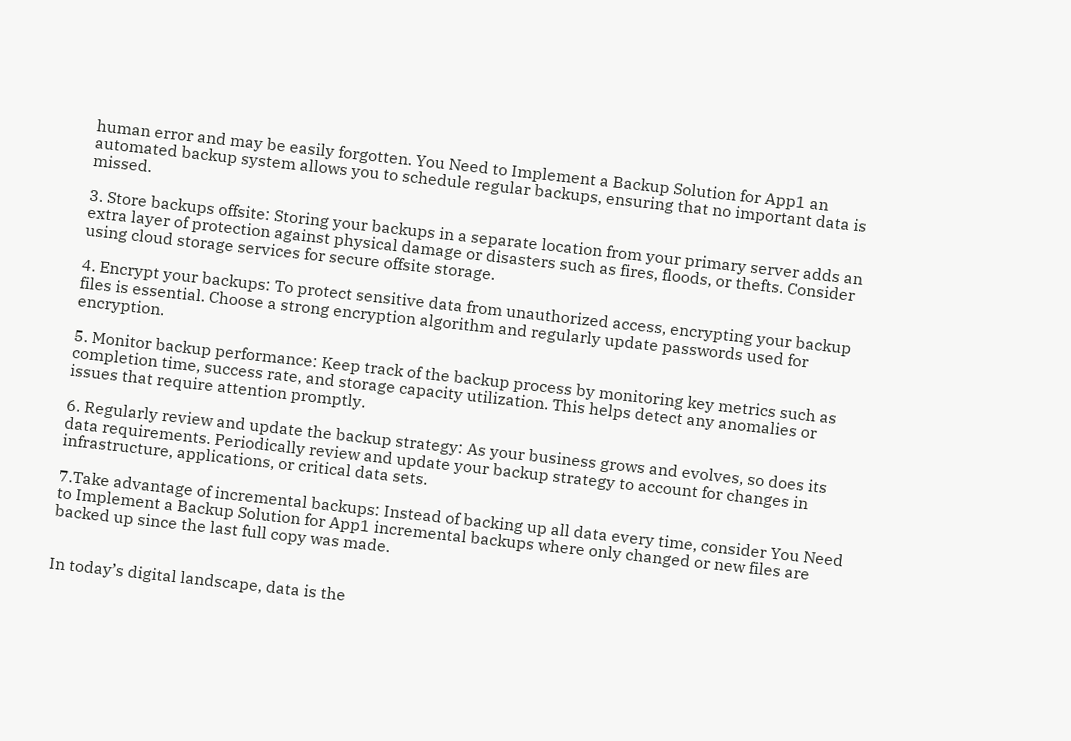human error and may be easily forgotten. You Need to Implement a Backup Solution for App1 an automated backup system allows you to schedule regular backups, ensuring that no important data is missed.

3. Store backups offsite: Storing your backups in a separate location from your primary server adds an extra layer of protection against physical damage or disasters such as fires, floods, or thefts. Consider using cloud storage services for secure offsite storage.

4. Encrypt your backups: To protect sensitive data from unauthorized access, encrypting your backup files is essential. Choose a strong encryption algorithm and regularly update passwords used for encryption.

5. Monitor backup performance: Keep track of the backup process by monitoring key metrics such as completion time, success rate, and storage capacity utilization. This helps detect any anomalies or issues that require attention promptly.

6. Regularly review and update the backup strategy: As your business grows and evolves, so does its data requirements. Periodically review and update your backup strategy to account for changes in infrastructure, applications, or critical data sets.

7.Take advantage of incremental backups: Instead of backing up all data every time, consider You Need to Implement a Backup Solution for App1 incremental backups where only changed or new files are backed up since the last full copy was made.


In today’s digital landscape, data is the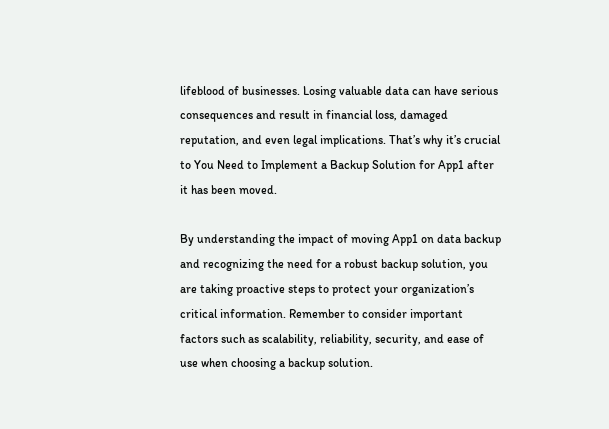lifeblood of businesses. Losing valuable data can have serious consequences and result in financial loss, damaged reputation, and even legal implications. That’s why it’s crucial to You Need to Implement a Backup Solution for App1 after it has been moved.

By understanding the impact of moving App1 on data backup and recognizing the need for a robust backup solution, you are taking proactive steps to protect your organization’s critical information. Remember to consider important factors such as scalability, reliability, security, and ease of use when choosing a backup solution.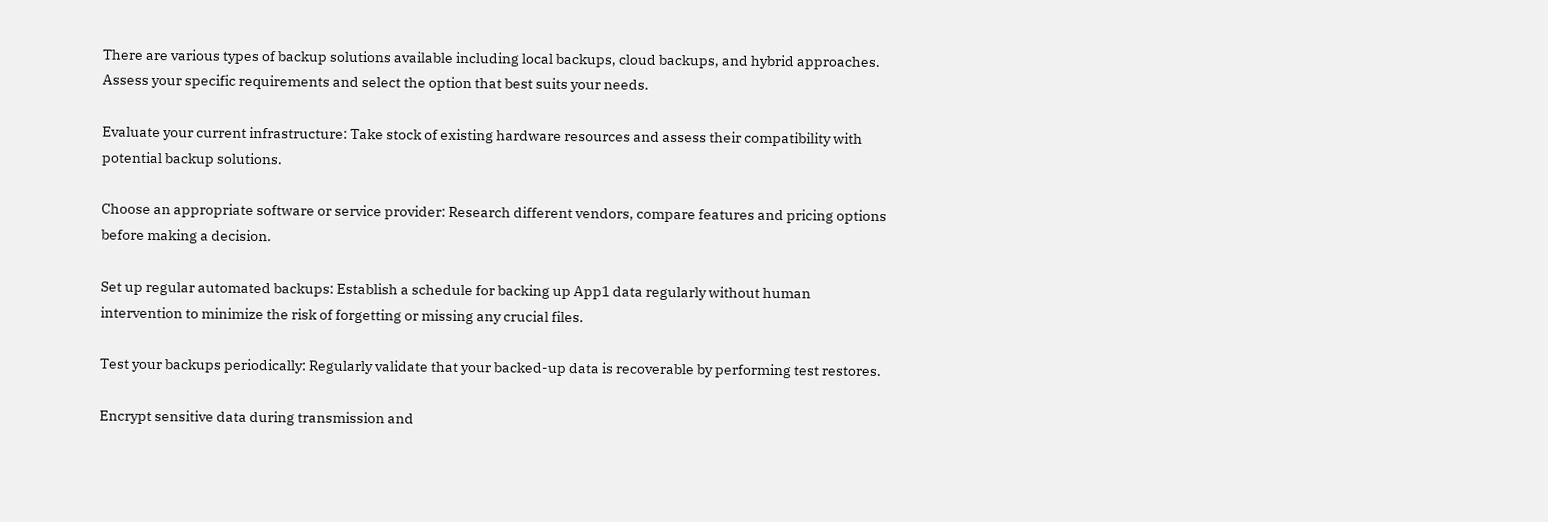There are various types of backup solutions available including local backups, cloud backups, and hybrid approaches. Assess your specific requirements and select the option that best suits your needs.

Evaluate your current infrastructure: Take stock of existing hardware resources and assess their compatibility with potential backup solutions.

Choose an appropriate software or service provider: Research different vendors, compare features and pricing options before making a decision.

Set up regular automated backups: Establish a schedule for backing up App1 data regularly without human intervention to minimize the risk of forgetting or missing any crucial files.

Test your backups periodically: Regularly validate that your backed-up data is recoverable by performing test restores.

Encrypt sensitive data during transmission and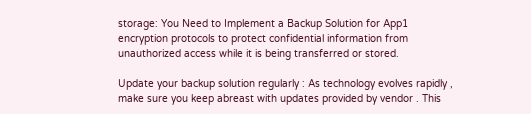storage: You Need to Implement a Backup Solution for App1 encryption protocols to protect confidential information from unauthorized access while it is being transferred or stored.

Update your backup solution regularly : As technology evolves rapidly , make sure you keep abreast with updates provided by vendor . This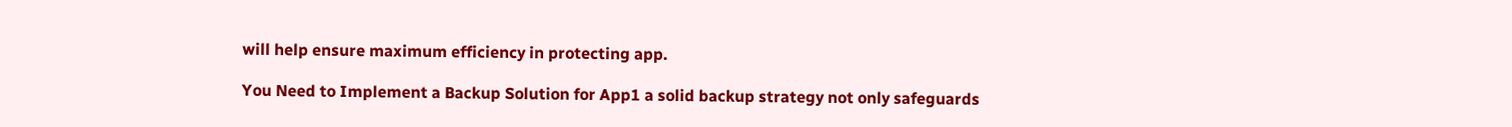will help ensure maximum efficiency in protecting app.

You Need to Implement a Backup Solution for App1 a solid backup strategy not only safeguards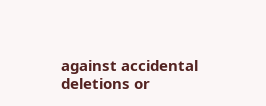against accidental deletions or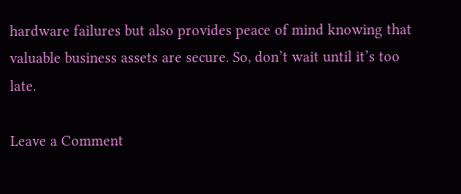hardware failures but also provides peace of mind knowing that valuable business assets are secure. So, don’t wait until it’s too late.

Leave a Comment